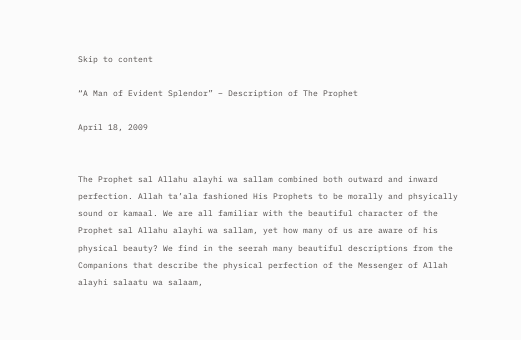Skip to content

“A Man of Evident Splendor” – Description of The Prophet

April 18, 2009


The Prophet sal Allahu alayhi wa sallam combined both outward and inward perfection. Allah ta’ala fashioned His Prophets to be morally and phsyically sound or kamaal. We are all familiar with the beautiful character of the Prophet sal Allahu alayhi wa sallam, yet how many of us are aware of his physical beauty? We find in the seerah many beautiful descriptions from the Companions that describe the physical perfection of the Messenger of Allah alayhi salaatu wa salaam,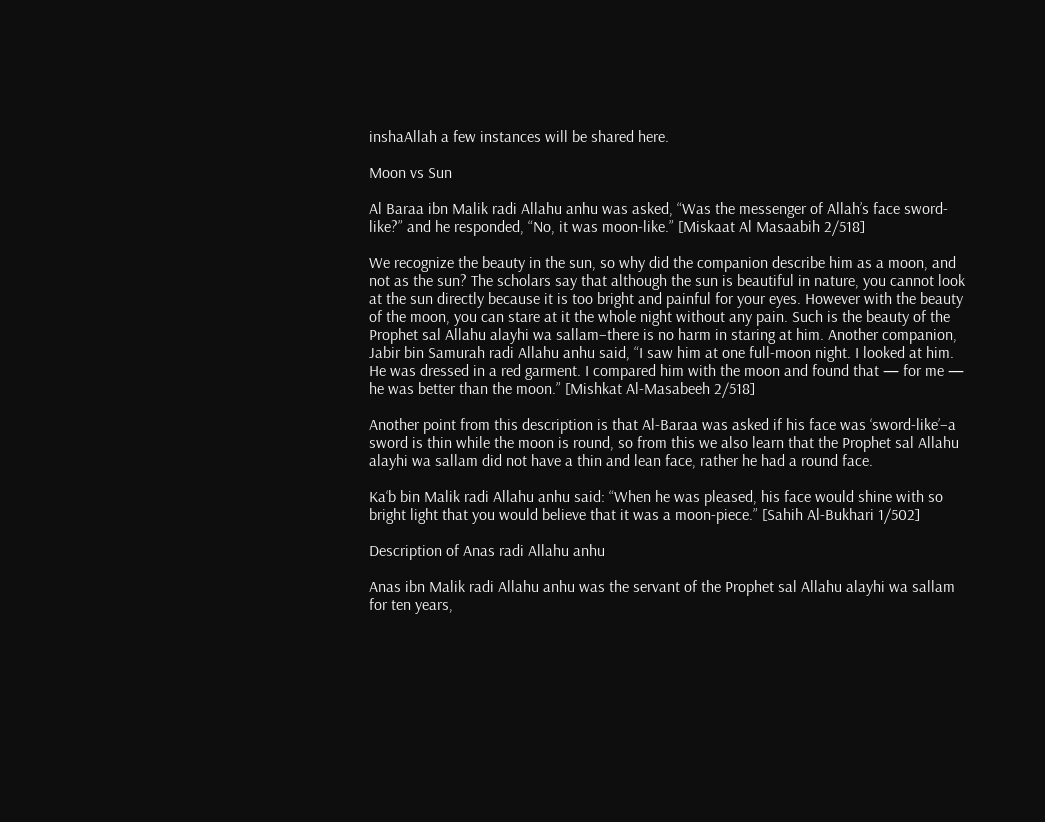inshaAllah a few instances will be shared here.

Moon vs Sun

Al Baraa ibn Malik radi Allahu anhu was asked, “Was the messenger of Allah’s face sword-like?” and he responded, “No, it was moon-like.” [Miskaat Al Masaabih 2/518]

We recognize the beauty in the sun, so why did the companion describe him as a moon, and not as the sun? The scholars say that although the sun is beautiful in nature, you cannot look at the sun directly because it is too bright and painful for your eyes. However with the beauty of the moon, you can stare at it the whole night without any pain. Such is the beauty of the Prophet sal Allahu alayhi wa sallam–there is no harm in staring at him. Another companion, Jabir bin Samurah radi Allahu anhu said, “I saw him at one full-moon night. I looked at him. He was dressed in a red garment. I compared him with the moon and found that — for me — he was better than the moon.” [Mishkat Al-Masabeeh 2/518]

Another point from this description is that Al-Baraa was asked if his face was ‘sword-like’–a sword is thin while the moon is round, so from this we also learn that the Prophet sal Allahu alayhi wa sallam did not have a thin and lean face, rather he had a round face.

Ka‘b bin Malik radi Allahu anhu said: “When he was pleased, his face would shine with so bright light that you would believe that it was a moon-piece.” [Sahih Al-Bukhari 1/502]

Description of Anas radi Allahu anhu

Anas ibn Malik radi Allahu anhu was the servant of the Prophet sal Allahu alayhi wa sallam for ten years,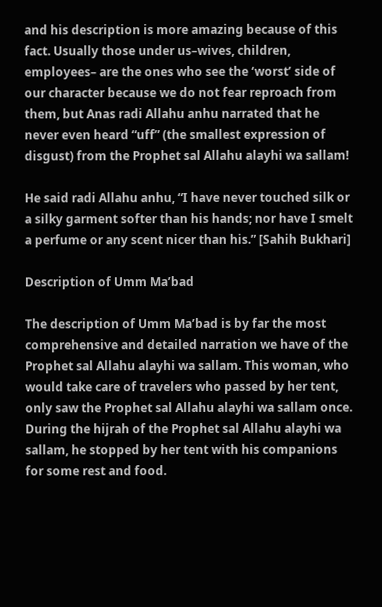and his description is more amazing because of this fact. Usually those under us–wives, children, employees– are the ones who see the ‘worst’ side of our character because we do not fear reproach from them, but Anas radi Allahu anhu narrated that he never even heard “uff” (the smallest expression of disgust) from the Prophet sal Allahu alayhi wa sallam!

He said radi Allahu anhu, “I have never touched silk or a silky garment softer than his hands; nor have I smelt a perfume or any scent nicer than his.” [Sahih Bukhari]

Description of Umm Ma’bad

The description of Umm Ma’bad is by far the most comprehensive and detailed narration we have of the Prophet sal Allahu alayhi wa sallam. This woman, who would take care of travelers who passed by her tent, only saw the Prophet sal Allahu alayhi wa sallam once. During the hijrah of the Prophet sal Allahu alayhi wa sallam, he stopped by her tent with his companions for some rest and food.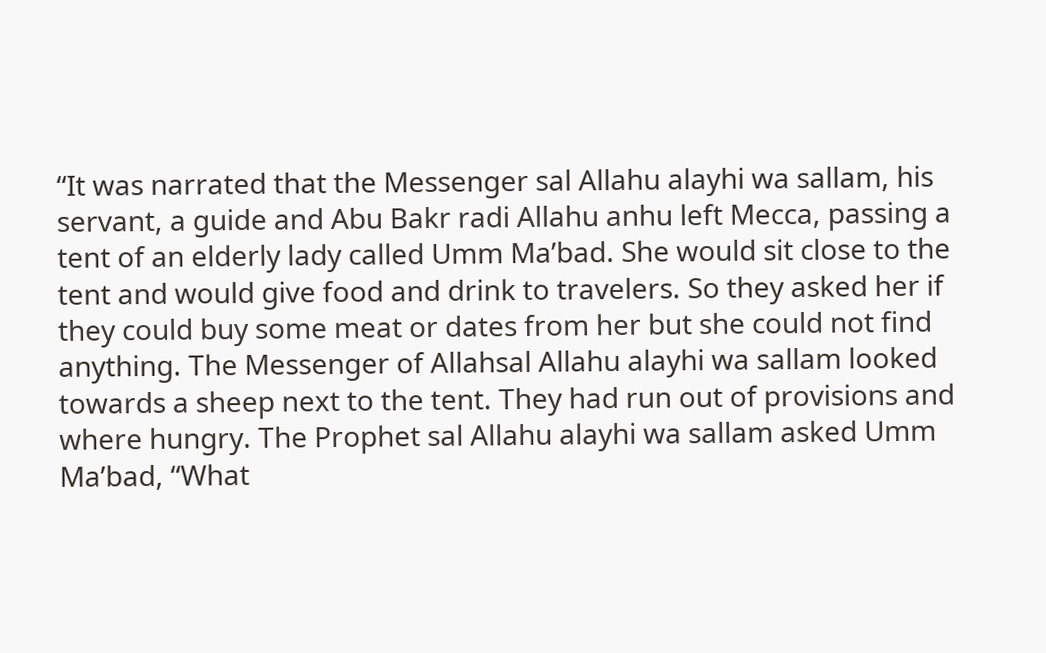“It was narrated that the Messenger sal Allahu alayhi wa sallam, his servant, a guide and Abu Bakr radi Allahu anhu left Mecca, passing a tent of an elderly lady called Umm Ma’bad. She would sit close to the tent and would give food and drink to travelers. So they asked her if they could buy some meat or dates from her but she could not find anything. The Messenger of Allahsal Allahu alayhi wa sallam looked towards a sheep next to the tent. They had run out of provisions and where hungry. The Prophet sal Allahu alayhi wa sallam asked Umm Ma’bad, “What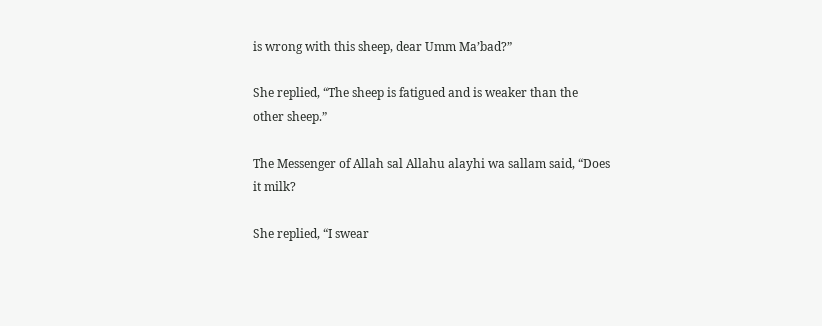is wrong with this sheep, dear Umm Ma’bad?”

She replied, “The sheep is fatigued and is weaker than the other sheep.”

The Messenger of Allah sal Allahu alayhi wa sallam said, “Does it milk?

She replied, “I swear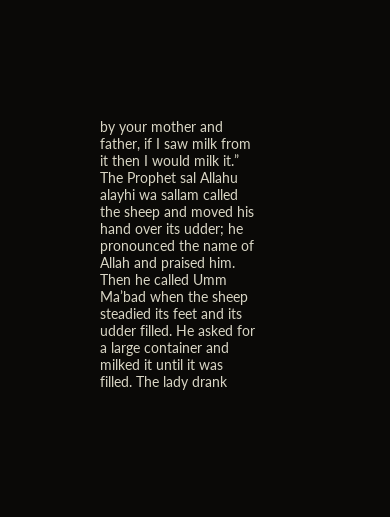by your mother and father, if I saw milk from it then I would milk it.” The Prophet sal Allahu alayhi wa sallam called the sheep and moved his hand over its udder; he pronounced the name of Allah and praised him. Then he called Umm Ma’bad when the sheep steadied its feet and its udder filled. He asked for a large container and milked it until it was filled. The lady drank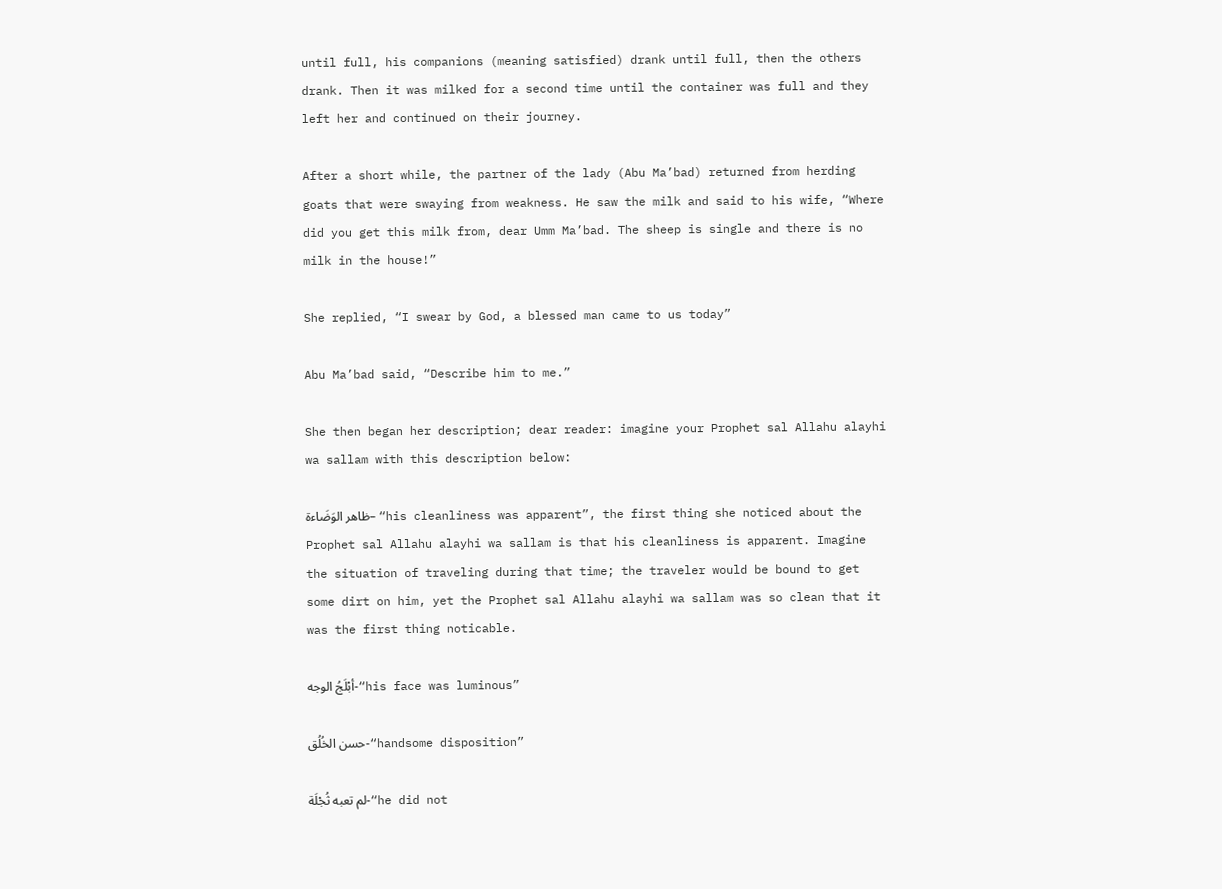until full, his companions (meaning satisfied) drank until full, then the others drank. Then it was milked for a second time until the container was full and they left her and continued on their journey.

After a short while, the partner of the lady (Abu Ma’bad) returned from herding goats that were swaying from weakness. He saw the milk and said to his wife, “Where did you get this milk from, dear Umm Ma’bad. The sheep is single and there is no milk in the house!”

She replied, “I swear by God, a blessed man came to us today”

Abu Ma’bad said, “Describe him to me.”

She then began her description; dear reader: imagine your Prophet sal Allahu alayhi wa sallam with this description below:

ظاهر الوَضَاءة– “his cleanliness was apparent”, the first thing she noticed about the Prophet sal Allahu alayhi wa sallam is that his cleanliness is apparent. Imagine the situation of traveling during that time; the traveler would be bound to get some dirt on him, yet the Prophet sal Allahu alayhi wa sallam was so clean that it was the first thing noticable.

أبْلَجُ الوجه-“his face was luminous”

حسن الخُلُق-“handsome disposition”

لم تعبه ثُجْلَة-“he did not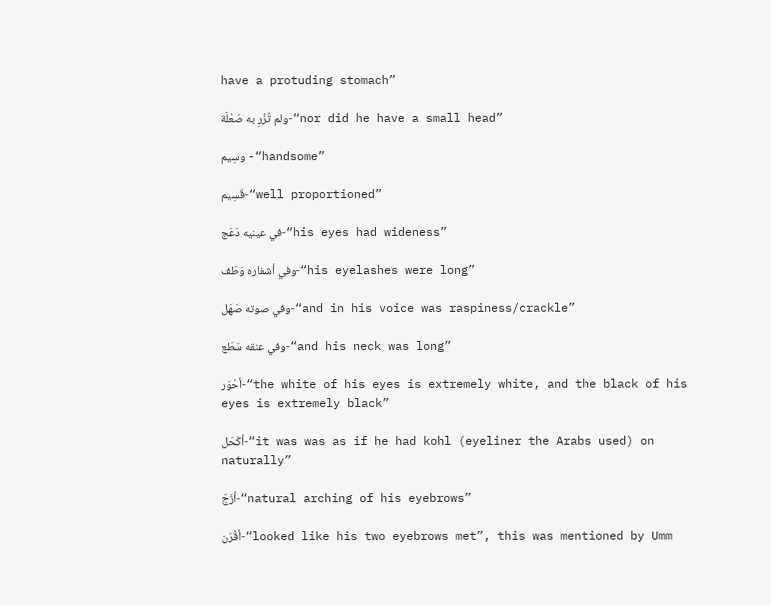have a protuding stomach”

ولم تُزْرِ به صَعْلَة-“nor did he have a small head”

وسِيم -“handsome”

قَسِيم-“well proportioned”

في عينيه دَعَج-“his eyes had wideness”

وفي أشفاره وَطَف-“his eyelashes were long”

وفي صوته صَهَل-“and in his voice was raspiness/crackle”

وفي عنقه سَطَع-“and his neck was long”

أحْوَر-“the white of his eyes is extremely white, and the black of his eyes is extremely black”

أكْحَل-“it was was as if he had kohl (eyeliner the Arabs used) on naturally”

أزَجّ-“natural arching of his eyebrows”

أقْرَن-“looked like his two eyebrows met”, this was mentioned by Umm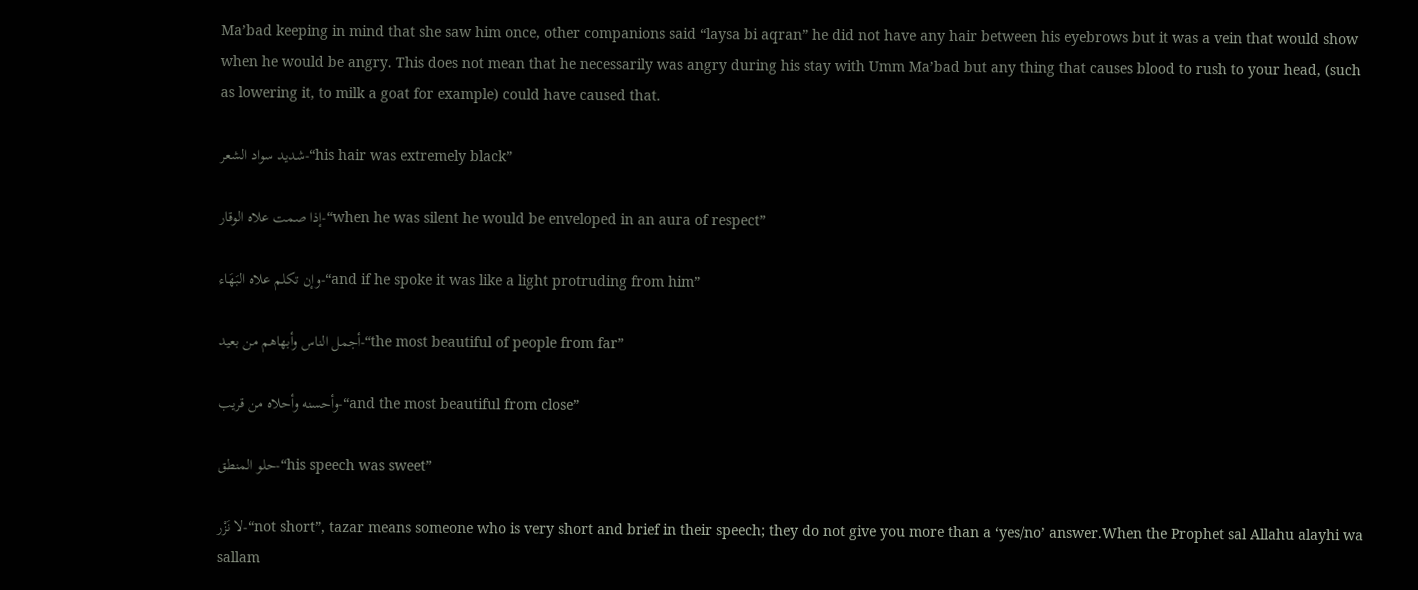Ma’bad keeping in mind that she saw him once, other companions said “laysa bi aqran” he did not have any hair between his eyebrows but it was a vein that would show when he would be angry. This does not mean that he necessarily was angry during his stay with Umm Ma’bad but any thing that causes blood to rush to your head, (such as lowering it, to milk a goat for example) could have caused that.

شديد سواد الشعر-“his hair was extremely black”

إذا صمت علاه الوقار-“when he was silent he would be enveloped in an aura of respect”

وإن تكلم علاه البَهَاء-“and if he spoke it was like a light protruding from him”

أجمل الناس وأبهاهم من بعيد-“the most beautiful of people from far”

وأحسنه وأحلاه من قريب-“and the most beautiful from close”

حلو المنطق-“his speech was sweet”

لا نَزْر-“not short”, tazar means someone who is very short and brief in their speech; they do not give you more than a ‘yes/no’ answer.When the Prophet sal Allahu alayhi wa sallam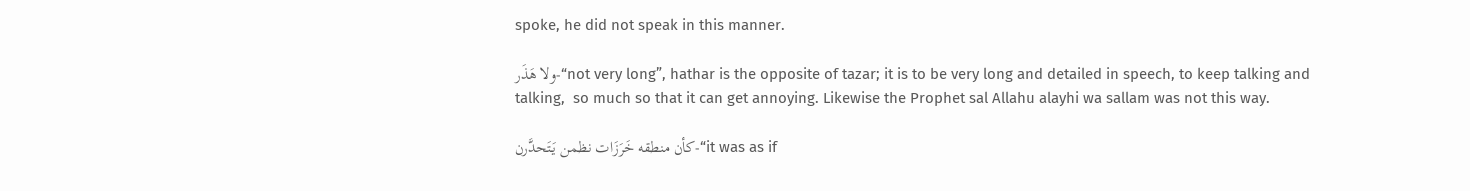spoke, he did not speak in this manner.

ولا هَذَر-“not very long”, hathar is the opposite of tazar; it is to be very long and detailed in speech, to keep talking and talking,  so much so that it can get annoying. Likewise the Prophet sal Allahu alayhi wa sallam was not this way.

كأن منطقه خَرَزَات نظمن يَتَحدَّرن-“it was as if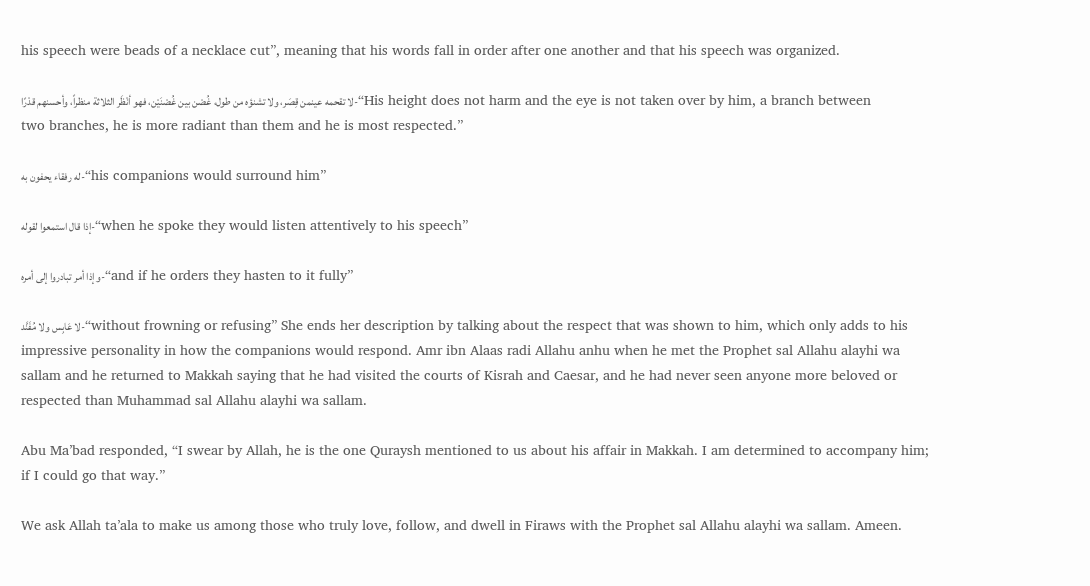his speech were beads of a necklace cut”, meaning that his words fall in order after one another and that his speech was organized.

لا تقحمه عينمن قِصَر، ولا تشنؤه من طول، غُصْن بين غُصْنَيْن، فهو أنْظَر الثلاثة منظراً، وأحسنهم قدْرًا-“His height does not harm and the eye is not taken over by him, a branch between two branches, he is more radiant than them and he is most respected.”

له رفقاء يحفون به-“his companions would surround him”

إذا قال استمعوا لقوله-“when he spoke they would listen attentively to his speech”

وإذا أمر تبادروا إلى أمره-“and if he orders they hasten to it fully”

لا عَابِس ولا مُفَنَّد-“without frowning or refusing” She ends her description by talking about the respect that was shown to him, which only adds to his impressive personality in how the companions would respond. Amr ibn Alaas radi Allahu anhu when he met the Prophet sal Allahu alayhi wa sallam and he returned to Makkah saying that he had visited the courts of Kisrah and Caesar, and he had never seen anyone more beloved or respected than Muhammad sal Allahu alayhi wa sallam.

Abu Ma’bad responded, “I swear by Allah, he is the one Quraysh mentioned to us about his affair in Makkah. I am determined to accompany him; if I could go that way.”

We ask Allah ta’ala to make us among those who truly love, follow, and dwell in Firaws with the Prophet sal Allahu alayhi wa sallam. Ameen.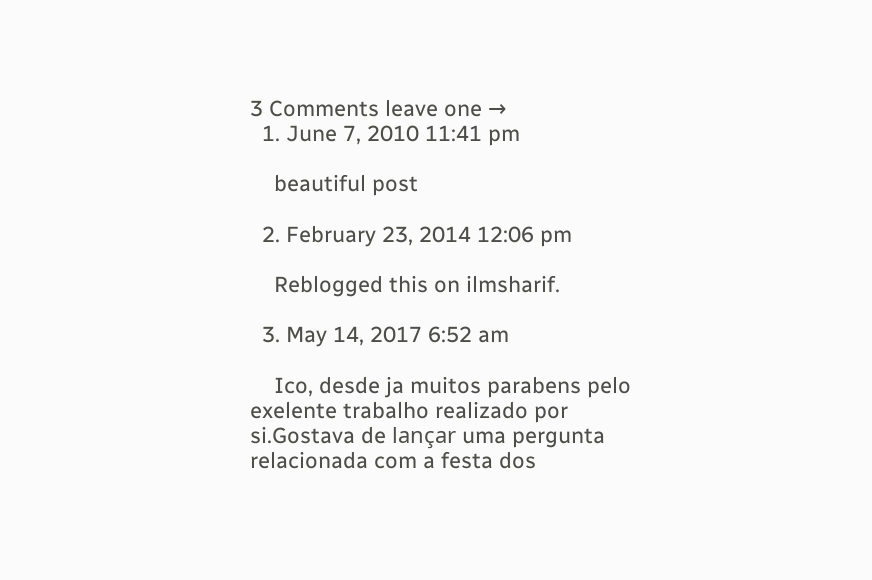3 Comments leave one →
  1. June 7, 2010 11:41 pm

    beautiful post

  2. February 23, 2014 12:06 pm

    Reblogged this on ilmsharif.

  3. May 14, 2017 6:52 am

    Ico, desde ja muitos parabens pelo exelente trabalho realizado por si.Gostava de lançar uma pergunta relacionada com a festa dos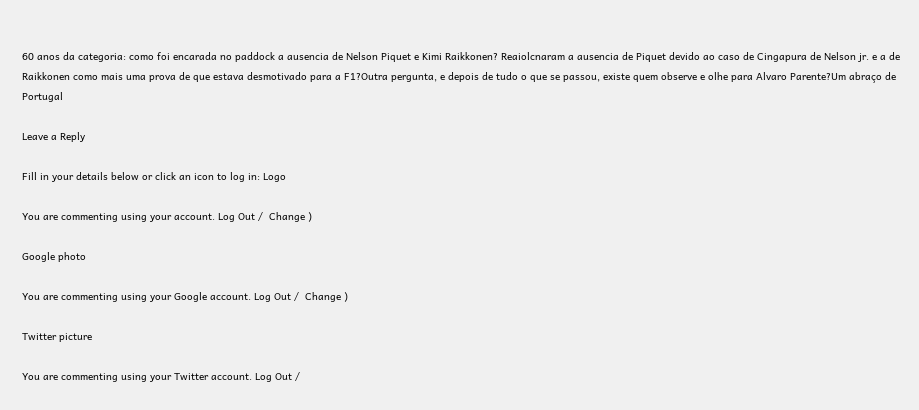60 anos da categoria: como foi encarada no paddock a ausencia de Nelson Piquet e Kimi Raikkonen? Reaiolcnaram a ausencia de Piquet devido ao caso de Cingapura de Nelson jr. e a de Raikkonen como mais uma prova de que estava desmotivado para a F1?Outra pergunta, e depois de tudo o que se passou, existe quem observe e olhe para Alvaro Parente?Um abraço de Portugal

Leave a Reply

Fill in your details below or click an icon to log in: Logo

You are commenting using your account. Log Out /  Change )

Google photo

You are commenting using your Google account. Log Out /  Change )

Twitter picture

You are commenting using your Twitter account. Log Out /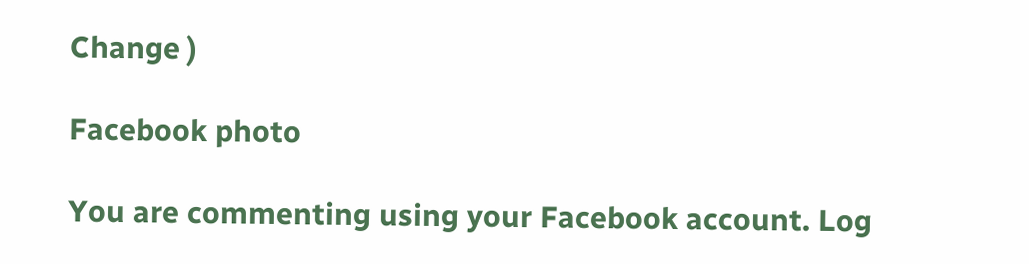Change )

Facebook photo

You are commenting using your Facebook account. Log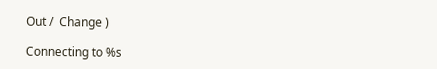Out /  Change )

Connecting to %s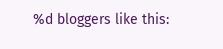%d bloggers like this: